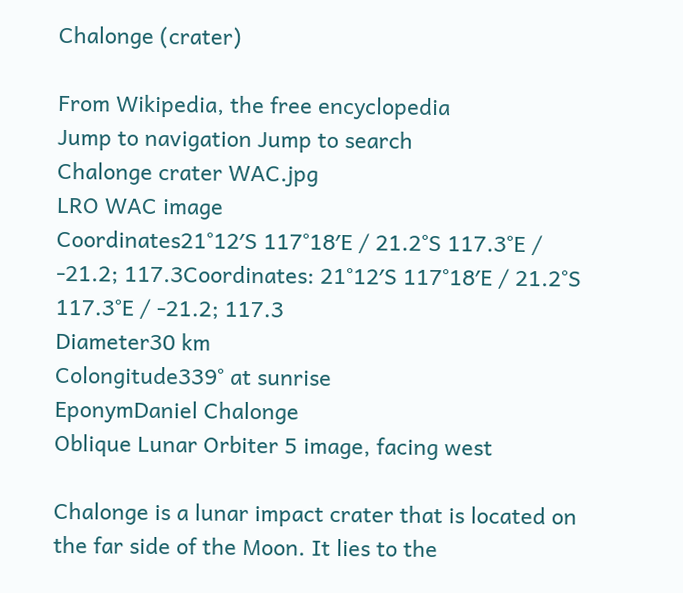Chalonge (crater)

From Wikipedia, the free encyclopedia
Jump to navigation Jump to search
Chalonge crater WAC.jpg
LRO WAC image
Coordinates21°12′S 117°18′E / 21.2°S 117.3°E / -21.2; 117.3Coordinates: 21°12′S 117°18′E / 21.2°S 117.3°E / -21.2; 117.3
Diameter30 km
Colongitude339° at sunrise
EponymDaniel Chalonge
Oblique Lunar Orbiter 5 image, facing west

Chalonge is a lunar impact crater that is located on the far side of the Moon. It lies to the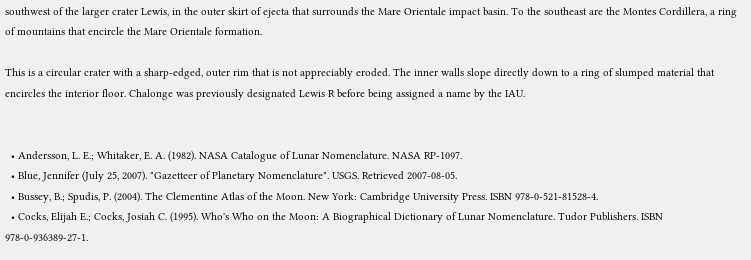southwest of the larger crater Lewis, in the outer skirt of ejecta that surrounds the Mare Orientale impact basin. To the southeast are the Montes Cordillera, a ring of mountains that encircle the Mare Orientale formation.

This is a circular crater with a sharp-edged, outer rim that is not appreciably eroded. The inner walls slope directly down to a ring of slumped material that encircles the interior floor. Chalonge was previously designated Lewis R before being assigned a name by the IAU.


  • Andersson, L. E.; Whitaker, E. A. (1982). NASA Catalogue of Lunar Nomenclature. NASA RP-1097.
  • Blue, Jennifer (July 25, 2007). "Gazetteer of Planetary Nomenclature". USGS. Retrieved 2007-08-05.
  • Bussey, B.; Spudis, P. (2004). The Clementine Atlas of the Moon. New York: Cambridge University Press. ISBN 978-0-521-81528-4.
  • Cocks, Elijah E.; Cocks, Josiah C. (1995). Who's Who on the Moon: A Biographical Dictionary of Lunar Nomenclature. Tudor Publishers. ISBN 978-0-936389-27-1.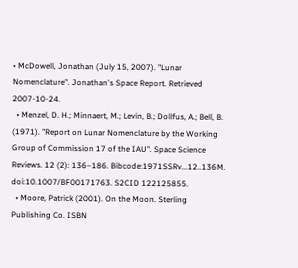• McDowell, Jonathan (July 15, 2007). "Lunar Nomenclature". Jonathan's Space Report. Retrieved 2007-10-24.
  • Menzel, D. H.; Minnaert, M.; Levin, B.; Dollfus, A.; Bell, B. (1971). "Report on Lunar Nomenclature by the Working Group of Commission 17 of the IAU". Space Science Reviews. 12 (2): 136–186. Bibcode:1971SSRv...12..136M. doi:10.1007/BF00171763. S2CID 122125855.
  • Moore, Patrick (2001). On the Moon. Sterling Publishing Co. ISBN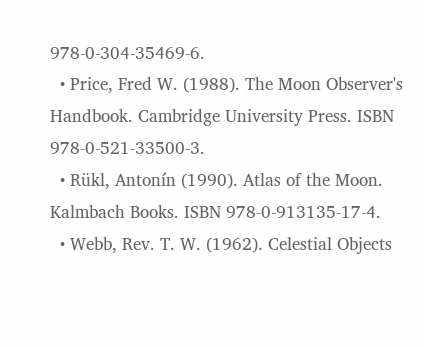978-0-304-35469-6.
  • Price, Fred W. (1988). The Moon Observer's Handbook. Cambridge University Press. ISBN 978-0-521-33500-3.
  • Rükl, Antonín (1990). Atlas of the Moon. Kalmbach Books. ISBN 978-0-913135-17-4.
  • Webb, Rev. T. W. (1962). Celestial Objects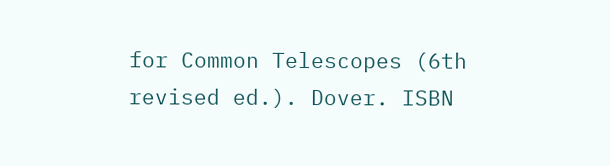for Common Telescopes (6th revised ed.). Dover. ISBN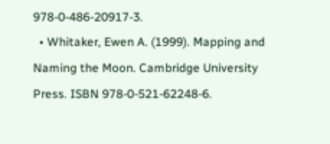978-0-486-20917-3.
  • Whitaker, Ewen A. (1999). Mapping and Naming the Moon. Cambridge University Press. ISBN 978-0-521-62248-6.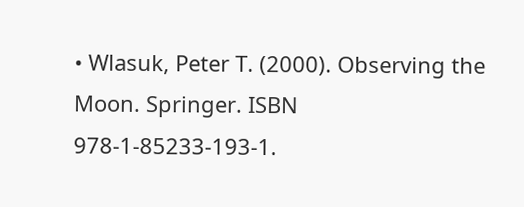• Wlasuk, Peter T. (2000). Observing the Moon. Springer. ISBN 978-1-85233-193-1.